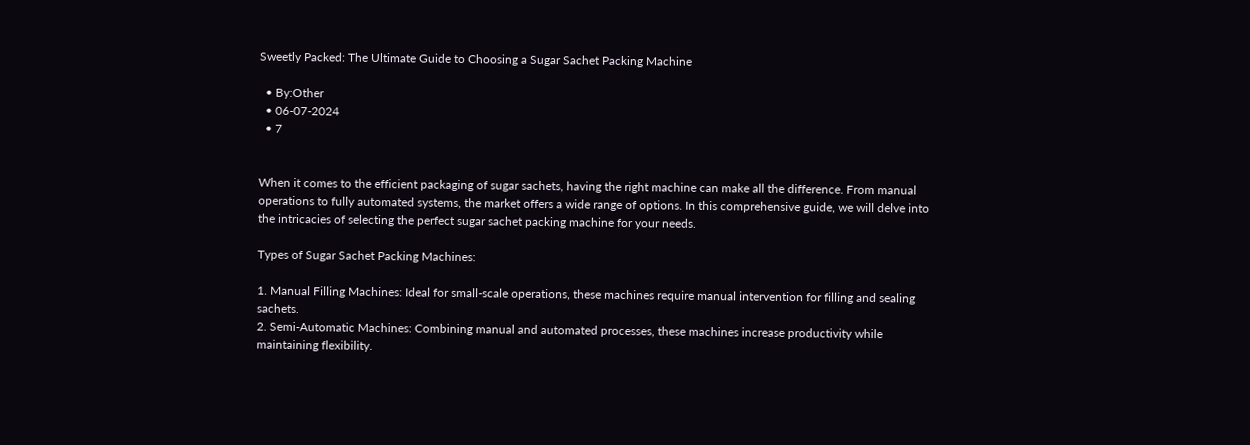Sweetly Packed: The Ultimate Guide to Choosing a Sugar Sachet Packing Machine

  • By:Other
  • 06-07-2024
  • 7


When it comes to the efficient packaging of sugar sachets, having the right machine can make all the difference. From manual operations to fully automated systems, the market offers a wide range of options. In this comprehensive guide, we will delve into the intricacies of selecting the perfect sugar sachet packing machine for your needs.

Types of Sugar Sachet Packing Machines:

1. Manual Filling Machines: Ideal for small-scale operations, these machines require manual intervention for filling and sealing sachets.
2. Semi-Automatic Machines: Combining manual and automated processes, these machines increase productivity while maintaining flexibility.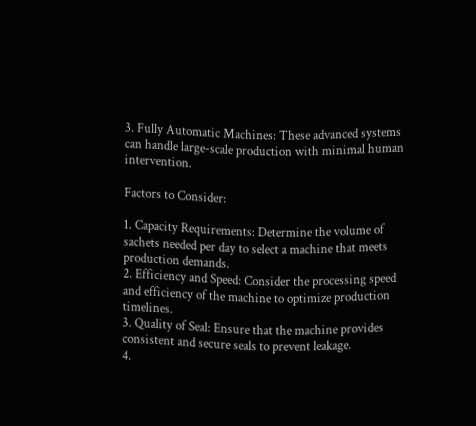3. Fully Automatic Machines: These advanced systems can handle large-scale production with minimal human intervention.

Factors to Consider:

1. Capacity Requirements: Determine the volume of sachets needed per day to select a machine that meets production demands.
2. Efficiency and Speed: Consider the processing speed and efficiency of the machine to optimize production timelines.
3. Quality of Seal: Ensure that the machine provides consistent and secure seals to prevent leakage.
4.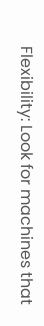Flexibility: Look for machines that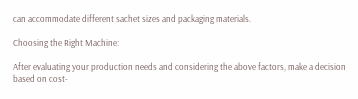can accommodate different sachet sizes and packaging materials.

Choosing the Right Machine:

After evaluating your production needs and considering the above factors, make a decision based on cost-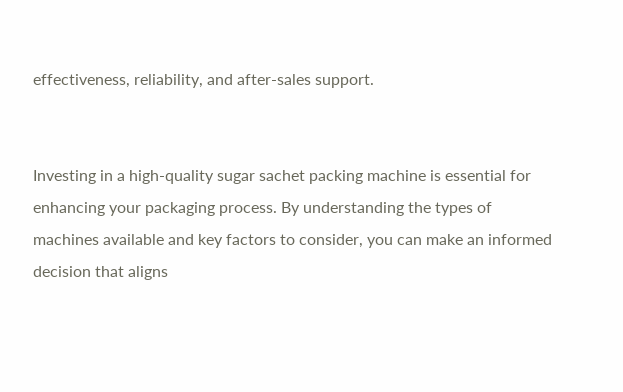effectiveness, reliability, and after-sales support.


Investing in a high-quality sugar sachet packing machine is essential for enhancing your packaging process. By understanding the types of machines available and key factors to consider, you can make an informed decision that aligns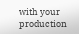with your production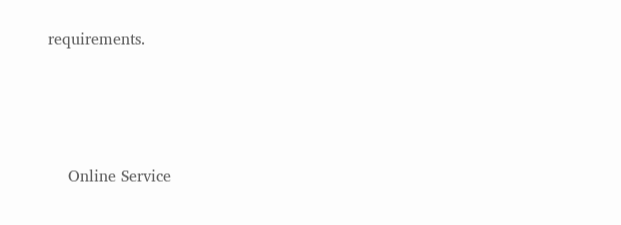requirements.




    Online Service